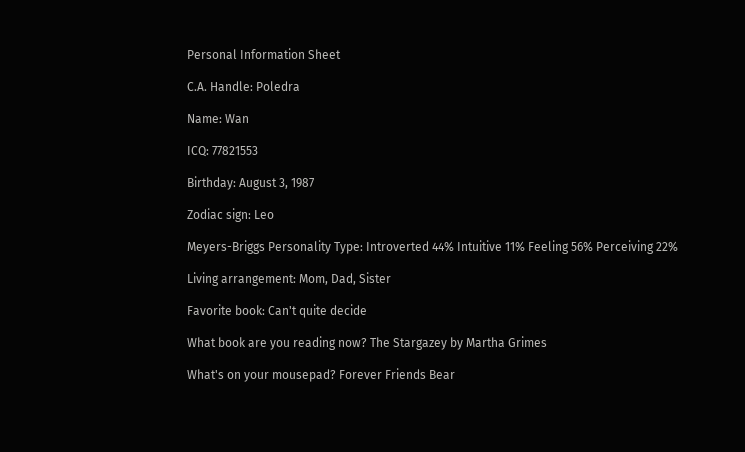Personal Information Sheet

C.A. Handle: Poledra

Name: Wan

ICQ: 77821553

Birthday: August 3, 1987

Zodiac sign: Leo

Meyers-Briggs Personality Type: Introverted 44% Intuitive 11% Feeling 56% Perceiving 22%

Living arrangement: Mom, Dad, Sister

Favorite book: Can't quite decide

What book are you reading now? The Stargazey by Martha Grimes

What's on your mousepad? Forever Friends Bear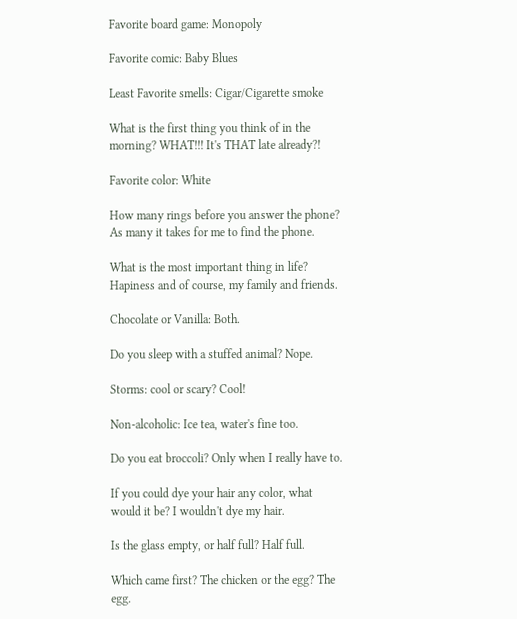Favorite board game: Monopoly

Favorite comic: Baby Blues

Least Favorite smells: Cigar/Cigarette smoke

What is the first thing you think of in the morning? WHAT!!! It's THAT late already?!

Favorite color: White

How many rings before you answer the phone? As many it takes for me to find the phone.

What is the most important thing in life? Hapiness and of course, my family and friends.

Chocolate or Vanilla: Both.

Do you sleep with a stuffed animal? Nope.

Storms: cool or scary? Cool!

Non-alcoholic: Ice tea, water's fine too.

Do you eat broccoli? Only when I really have to.

If you could dye your hair any color, what would it be? I wouldn't dye my hair.

Is the glass empty, or half full? Half full.

Which came first? The chicken or the egg? The egg.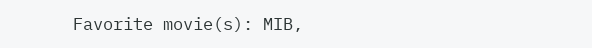Favorite movie(s): MIB,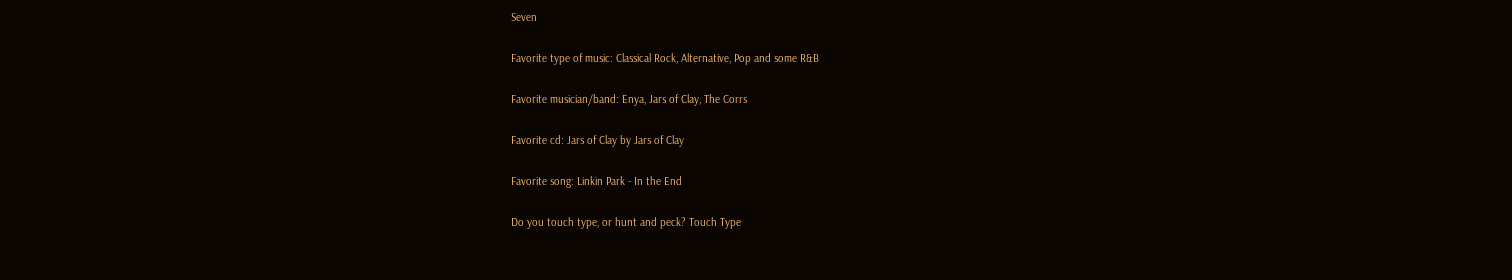Seven

Favorite type of music: Classical Rock, Alternative, Pop and some R&B

Favorite musician/band: Enya, Jars of Clay, The Corrs

Favorite cd: Jars of Clay by Jars of Clay

Favorite song: Linkin Park - In the End

Do you touch type, or hunt and peck? Touch Type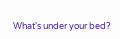What's under your bed?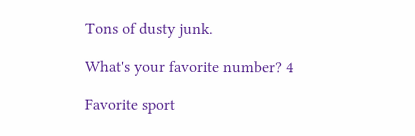Tons of dusty junk.

What's your favorite number? 4

Favorite sport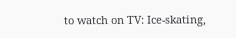to watch on TV: Ice-skating,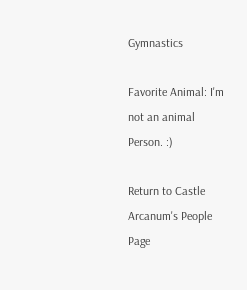Gymnastics

Favorite Animal: I'm not an animal Person. :)

Return to Castle Arcanum's People Page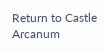Return to Castle Arcanum